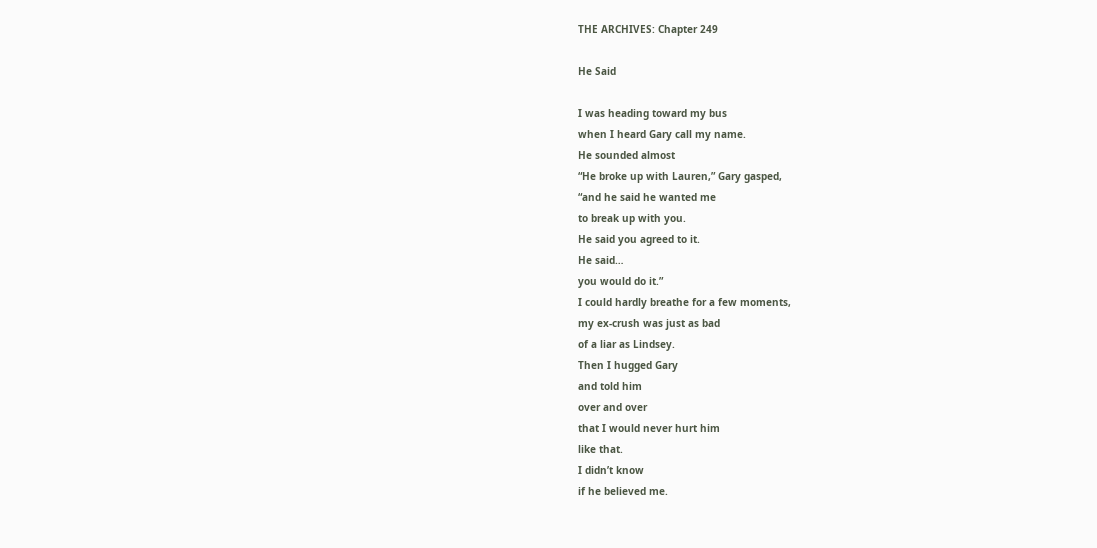THE ARCHIVES: Chapter 249

He Said

I was heading toward my bus
when I heard Gary call my name.
He sounded almost
“He broke up with Lauren,” Gary gasped,
“and he said he wanted me
to break up with you.
He said you agreed to it.
He said…
you would do it.”
I could hardly breathe for a few moments,
my ex-crush was just as bad
of a liar as Lindsey.
Then I hugged Gary
and told him
over and over
that I would never hurt him
like that.
I didn’t know
if he believed me.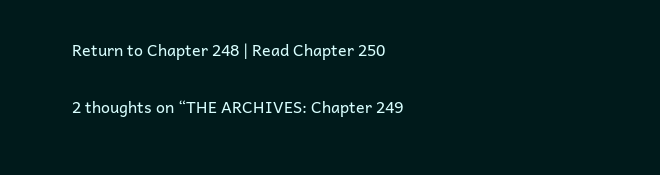Return to Chapter 248 | Read Chapter 250

2 thoughts on “THE ARCHIVES: Chapter 249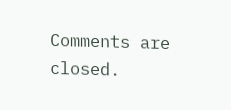Comments are closed.